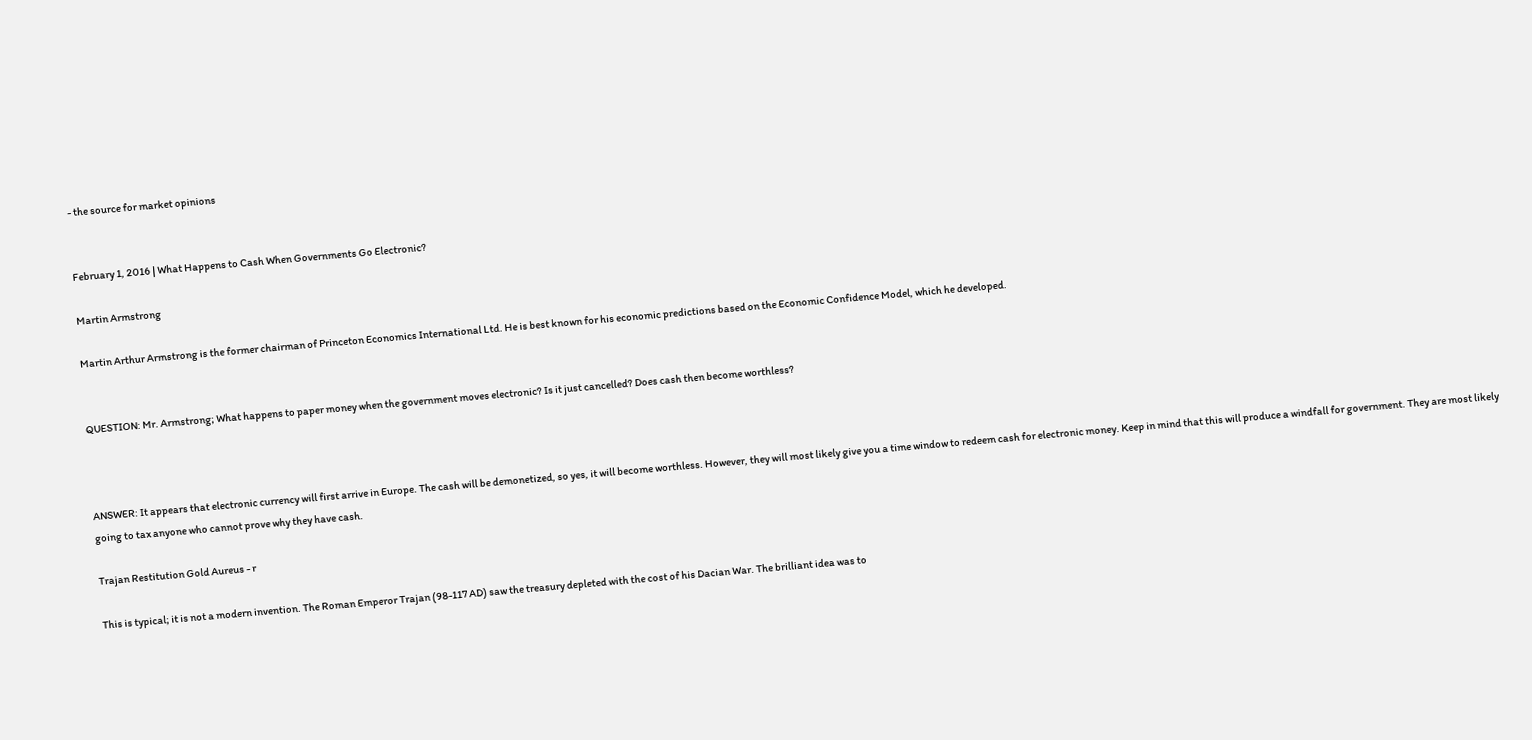- the source for market opinions


February 1, 2016 | What Happens to Cash When Governments Go Electronic?

Martin Armstrong

Martin Arthur Armstrong is the former chairman of Princeton Economics International Ltd. He is best known for his economic predictions based on the Economic Confidence Model, which he developed.


QUESTION: Mr. Armstrong; What happens to paper money when the government moves electronic? Is it just cancelled? Does cash then become worthless?



ANSWER: It appears that electronic currency will first arrive in Europe. The cash will be demonetized, so yes, it will become worthless. However, they will most likely give you a time window to redeem cash for electronic money. Keep in mind that this will produce a windfall for government. They are most likely going to tax anyone who cannot prove why they have cash.

Trajan Restitution Gold Aureus - r

This is typical; it is not a modern invention. The Roman Emperor Trajan (98-117 AD) saw the treasury depleted with the cost of his Dacian War. The brilliant idea was to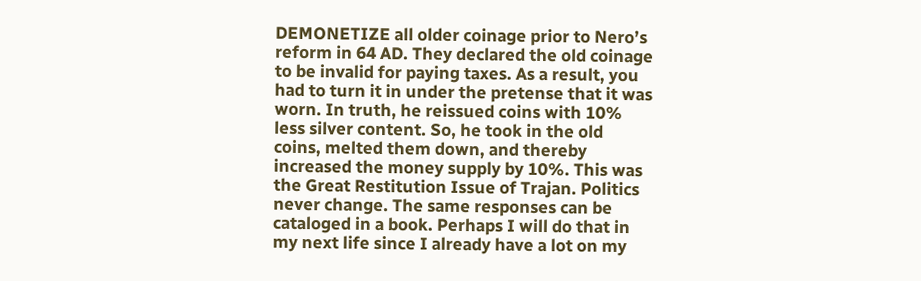DEMONETIZE all older coinage prior to Nero’s reform in 64 AD. They declared the old coinage to be invalid for paying taxes. As a result, you had to turn it in under the pretense that it was worn. In truth, he reissued coins with 10% less silver content. So, he took in the old coins, melted them down, and thereby increased the money supply by 10%. This was the Great Restitution Issue of Trajan. Politics never change. The same responses can be cataloged in a book. Perhaps I will do that in my next life since I already have a lot on my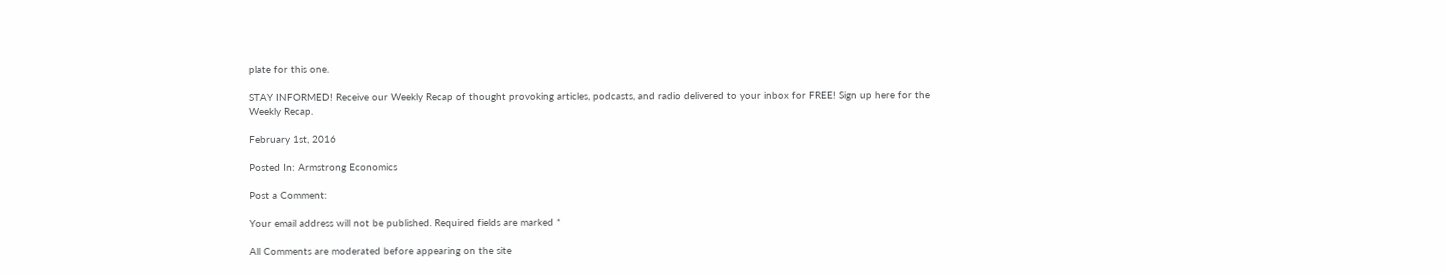plate for this one.

STAY INFORMED! Receive our Weekly Recap of thought provoking articles, podcasts, and radio delivered to your inbox for FREE! Sign up here for the Weekly Recap.

February 1st, 2016

Posted In: Armstrong Economics

Post a Comment:

Your email address will not be published. Required fields are marked *

All Comments are moderated before appearing on the site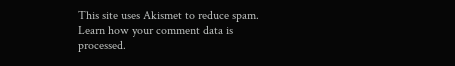This site uses Akismet to reduce spam. Learn how your comment data is processed.